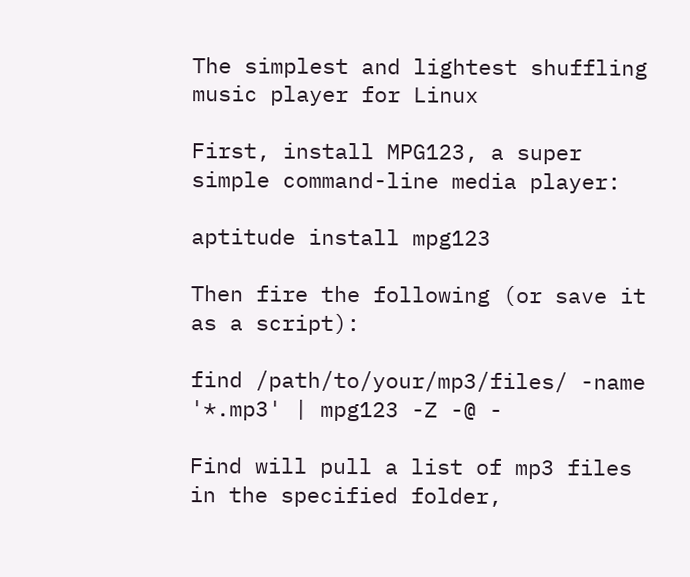The simplest and lightest shuffling music player for Linux

First, install MPG123, a super simple command-line media player:

aptitude install mpg123

Then fire the following (or save it as a script):

find /path/to/your/mp3/files/ -name '*.mp3' | mpg123 -Z -@ -

Find will pull a list of mp3 files in the specified folder,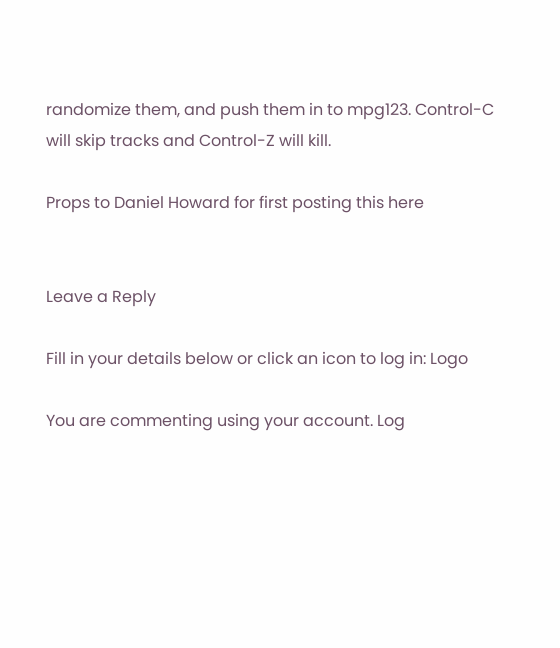randomize them, and push them in to mpg123. Control-C will skip tracks and Control-Z will kill.

Props to Daniel Howard for first posting this here


Leave a Reply

Fill in your details below or click an icon to log in: Logo

You are commenting using your account. Log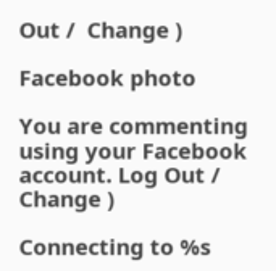Out /  Change )

Facebook photo

You are commenting using your Facebook account. Log Out /  Change )

Connecting to %s